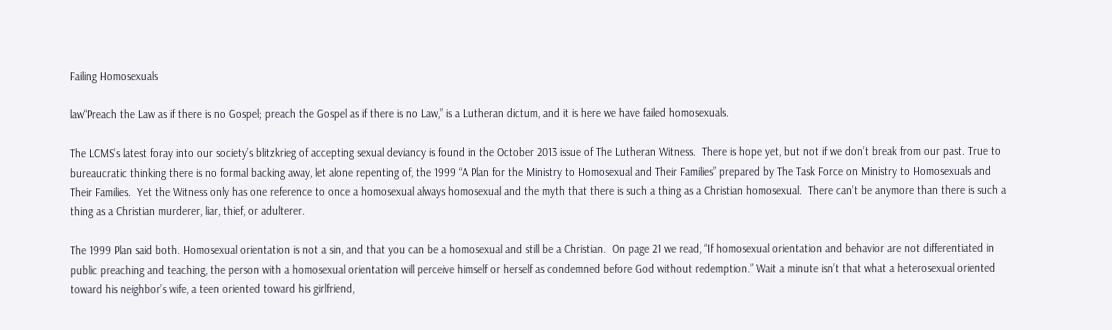Failing Homosexuals

law“Preach the Law as if there is no Gospel; preach the Gospel as if there is no Law,” is a Lutheran dictum, and it is here we have failed homosexuals.

The LCMS’s latest foray into our society’s blitzkrieg of accepting sexual deviancy is found in the October 2013 issue of The Lutheran Witness.  There is hope yet, but not if we don’t break from our past. True to bureaucratic thinking there is no formal backing away, let alone repenting of, the 1999 “A Plan for the Ministry to Homosexual and Their Families” prepared by The Task Force on Ministry to Homosexuals and Their Families.  Yet the Witness only has one reference to once a homosexual always homosexual and the myth that there is such a thing as a Christian homosexual.  There can’t be anymore than there is such a thing as a Christian murderer, liar, thief, or adulterer.

The 1999 Plan said both. Homosexual orientation is not a sin, and that you can be a homosexual and still be a Christian.  On page 21 we read, “If homosexual orientation and behavior are not differentiated in public preaching and teaching, the person with a homosexual orientation will perceive himself or herself as condemned before God without redemption.” Wait a minute isn’t that what a heterosexual oriented toward his neighbor’s wife, a teen oriented toward his girlfriend,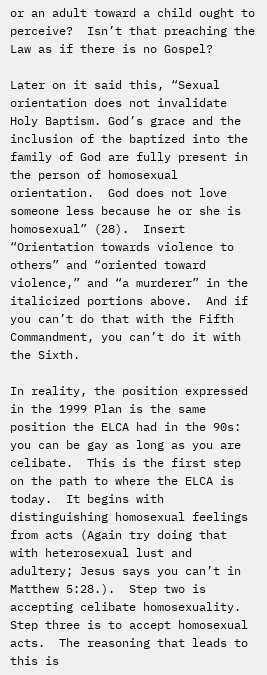or an adult toward a child ought to perceive?  Isn’t that preaching the Law as if there is no Gospel?

Later on it said this, “Sexual orientation does not invalidate Holy Baptism. God’s grace and the inclusion of the baptized into the family of God are fully present in the person of homosexual orientation.  God does not love someone less because he or she is homosexual” (28).  Insert “Orientation towards violence to others” and “oriented toward violence,” and “a murderer” in the italicized portions above.  And if you can’t do that with the Fifth Commandment, you can’t do it with the Sixth.

In reality, the position expressed in the 1999 Plan is the same position the ELCA had in the 90s: you can be gay as long as you are celibate.  This is the first step on the path to where the ELCA is today.  It begins with distinguishing homosexual feelings from acts (Again try doing that with heterosexual lust and adultery; Jesus says you can’t in Matthew 5:28.).  Step two is accepting celibate homosexuality.  Step three is to accept homosexual acts.  The reasoning that leads to this is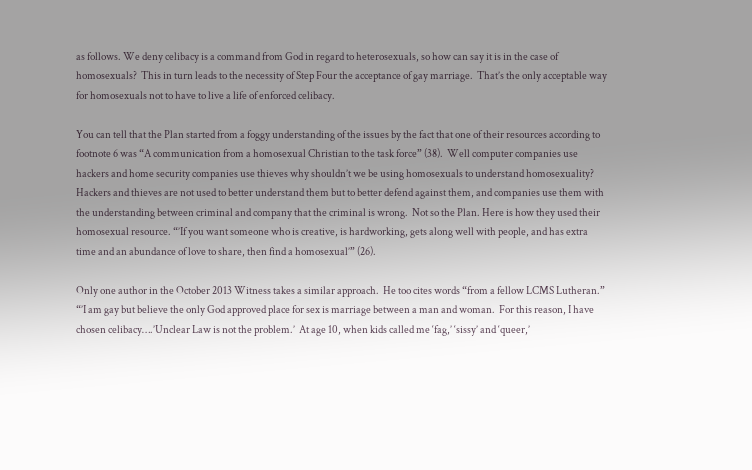as follows. We deny celibacy is a command from God in regard to heterosexuals, so how can say it is in the case of homosexuals?  This in turn leads to the necessity of Step Four the acceptance of gay marriage.  That’s the only acceptable way for homosexuals not to have to live a life of enforced celibacy.

You can tell that the Plan started from a foggy understanding of the issues by the fact that one of their resources according to footnote 6 was “A communication from a homosexual Christian to the task force” (38).  Well computer companies use hackers and home security companies use thieves why shouldn’t we be using homosexuals to understand homosexuality?  Hackers and thieves are not used to better understand them but to better defend against them, and companies use them with the understanding between criminal and company that the criminal is wrong.  Not so the Plan. Here is how they used their homosexual resource. “’If you want someone who is creative, is hardworking, gets along well with people, and has extra time and an abundance of love to share, then find a homosexual’” (26).

Only one author in the October 2013 Witness takes a similar approach.  He too cites words “from a fellow LCMS Lutheran.”  “’I am gay but believe the only God approved place for sex is marriage between a man and woman.  For this reason, I have chosen celibacy….’Unclear Law is not the problem.’  At age 10, when kids called me ‘fag,’ ‘sissy’ and ‘queer,’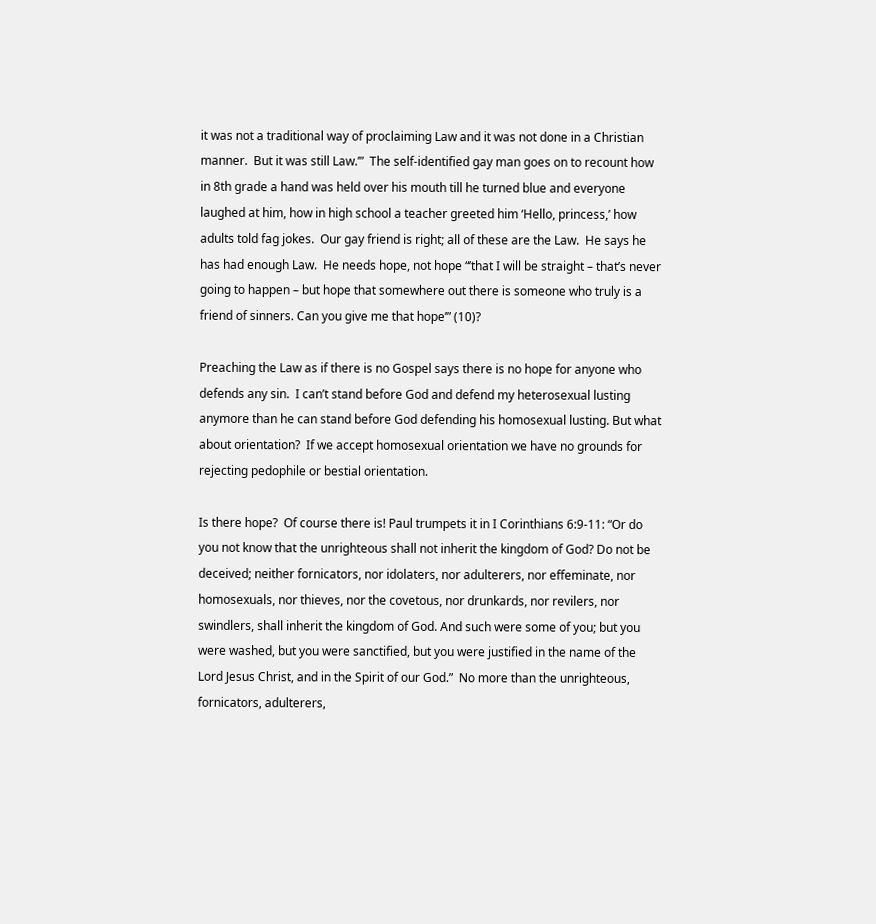it was not a traditional way of proclaiming Law and it was not done in a Christian manner.  But it was still Law.’”  The self-identified gay man goes on to recount how in 8th grade a hand was held over his mouth till he turned blue and everyone laughed at him, how in high school a teacher greeted him ‘Hello, princess,’ how adults told fag jokes.  Our gay friend is right; all of these are the Law.  He says he has had enough Law.  He needs hope, not hope “’that I will be straight – that’s never going to happen – but hope that somewhere out there is someone who truly is a friend of sinners. Can you give me that hope’” (10)?

Preaching the Law as if there is no Gospel says there is no hope for anyone who defends any sin.  I can’t stand before God and defend my heterosexual lusting anymore than he can stand before God defending his homosexual lusting. But what about orientation?  If we accept homosexual orientation we have no grounds for rejecting pedophile or bestial orientation.

Is there hope?  Of course there is! Paul trumpets it in I Corinthians 6:9-11: “Or do you not know that the unrighteous shall not inherit the kingdom of God? Do not be deceived; neither fornicators, nor idolaters, nor adulterers, nor effeminate, nor homosexuals, nor thieves, nor the covetous, nor drunkards, nor revilers, nor swindlers, shall inherit the kingdom of God. And such were some of you; but you were washed, but you were sanctified, but you were justified in the name of the Lord Jesus Christ, and in the Spirit of our God.”  No more than the unrighteous, fornicators, adulterers,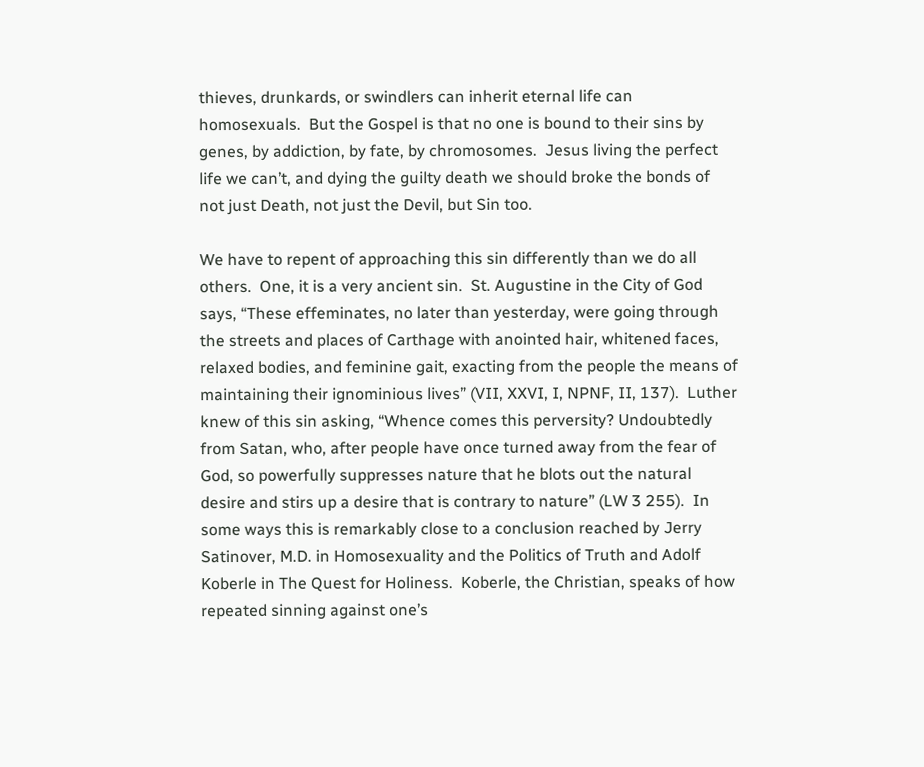thieves, drunkards, or swindlers can inherit eternal life can homosexuals.  But the Gospel is that no one is bound to their sins by genes, by addiction, by fate, by chromosomes.  Jesus living the perfect life we can’t, and dying the guilty death we should broke the bonds of not just Death, not just the Devil, but Sin too.

We have to repent of approaching this sin differently than we do all others.  One, it is a very ancient sin.  St. Augustine in the City of God says, “These effeminates, no later than yesterday, were going through the streets and places of Carthage with anointed hair, whitened faces, relaxed bodies, and feminine gait, exacting from the people the means of maintaining their ignominious lives” (VII, XXVI, I, NPNF, II, 137).  Luther knew of this sin asking, “Whence comes this perversity? Undoubtedly from Satan, who, after people have once turned away from the fear of God, so powerfully suppresses nature that he blots out the natural desire and stirs up a desire that is contrary to nature” (LW 3 255).  In some ways this is remarkably close to a conclusion reached by Jerry Satinover, M.D. in Homosexuality and the Politics of Truth and Adolf Koberle in The Quest for Holiness.  Koberle, the Christian, speaks of how repeated sinning against one’s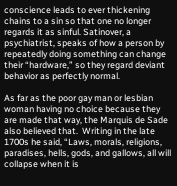conscience leads to ever thickening chains to a sin so that one no longer regards it as sinful. Satinover, a psychiatrist, speaks of how a person by repeatedly doing something can change their “hardware,” so they regard deviant behavior as perfectly normal.

As far as the poor gay man or lesbian woman having no choice because they are made that way, the Marquis de Sade also believed that.  Writing in the late 1700s he said, “Laws, morals, religions, paradises, hells, gods, and gallows, all will collapse when it is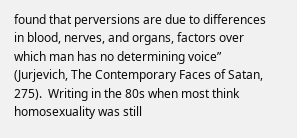found that perversions are due to differences in blood, nerves, and organs, factors over which man has no determining voice” (Jurjevich, The Contemporary Faces of Satan, 275).  Writing in the 80s when most think homosexuality was still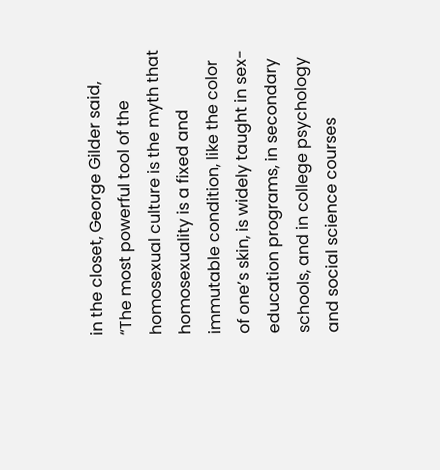in the closet, George Gilder said, “The most powerful tool of the homosexual culture is the myth that homosexuality is a fixed and immutable condition, like the color of one’s skin, is widely taught in sex-education programs, in secondary schools, and in college psychology and social science courses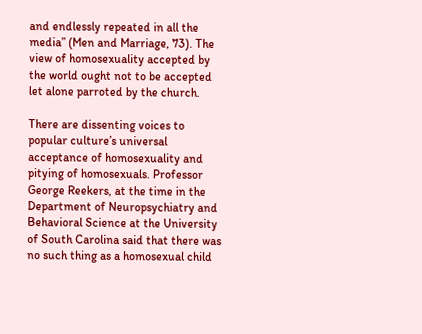and endlessly repeated in all the media” (Men and Marriage, 73). The view of homosexuality accepted by the world ought not to be accepted let alone parroted by the church.

There are dissenting voices to popular culture’s universal acceptance of homosexuality and pitying of homosexuals. Professor George Reekers, at the time in the Department of Neuropsychiatry and Behavioral Science at the University of South Carolina said that there was no such thing as a homosexual child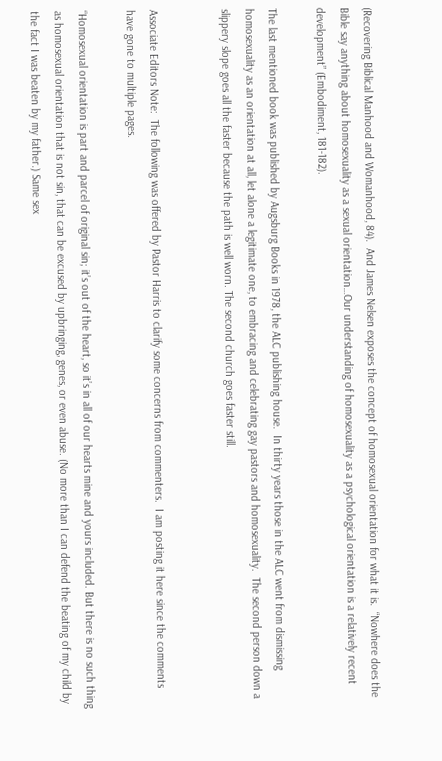(Recovering Biblical Manhood and Womanhood, 84).  And James Nelsen exposes the concept of homosexual orientation for what it is.  “Nowhere does the Bible say anything about homosexuality as a sexual orientation…Our understanding of homosexuality as a psychological orientation is a relatively recent development” (Embodiment, 181-182).

The last mentioned book was published by Augsburg Books in 1978, the ALC publishing house.  In thirty years those in the ALC went from dismissing homosexuality as an orientation at all, let alone a legitimate one, to embracing and celebrating gay pastors and homosexuality.  The second person down a slippery slope goes all the faster because the path is well worn. The second church goes faster still.


Associate Editors Note:  The following was offered by Pastor Harris to clarify some concerns from commenters.  I am posting it here since the comments have gone to multiple pages.

“Homosexual orientation is part and parcel of original sin; it’s out of the heart, so it’s in all of our hearts mine and yours included. But there is no such thing as homosexual orientation that is not sin, that can be excused by upbringing, genes, or even abuse. (No more than I can defend the beating of my child by the fact I was beaten by my father.) Same sex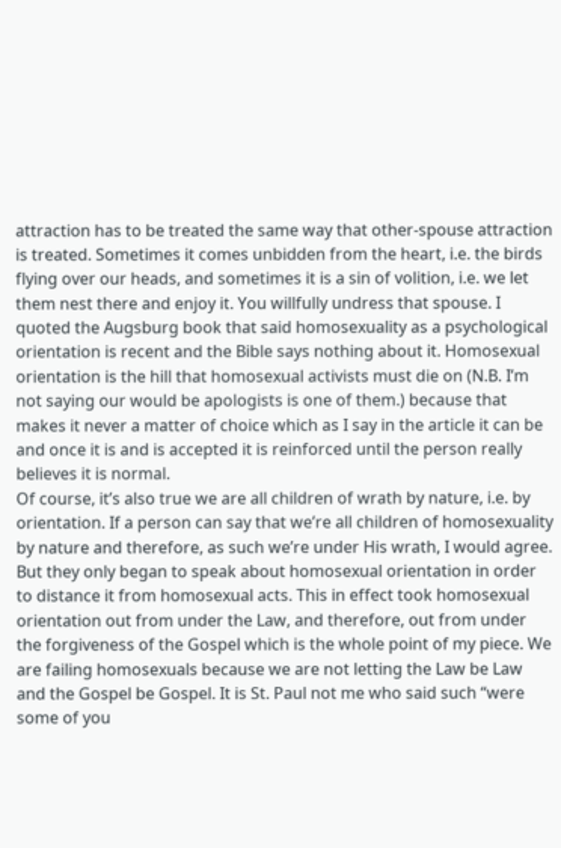attraction has to be treated the same way that other-spouse attraction is treated. Sometimes it comes unbidden from the heart, i.e. the birds flying over our heads, and sometimes it is a sin of volition, i.e. we let them nest there and enjoy it. You willfully undress that spouse. I quoted the Augsburg book that said homosexuality as a psychological orientation is recent and the Bible says nothing about it. Homosexual orientation is the hill that homosexual activists must die on (N.B. I’m not saying our would be apologists is one of them.) because that makes it never a matter of choice which as I say in the article it can be and once it is and is accepted it is reinforced until the person really believes it is normal.
Of course, it’s also true we are all children of wrath by nature, i.e. by orientation. If a person can say that we’re all children of homosexuality by nature and therefore, as such we’re under His wrath, I would agree. But they only began to speak about homosexual orientation in order to distance it from homosexual acts. This in effect took homosexual orientation out from under the Law, and therefore, out from under the forgiveness of the Gospel which is the whole point of my piece. We are failing homosexuals because we are not letting the Law be Law and the Gospel be Gospel. It is St. Paul not me who said such “were some of you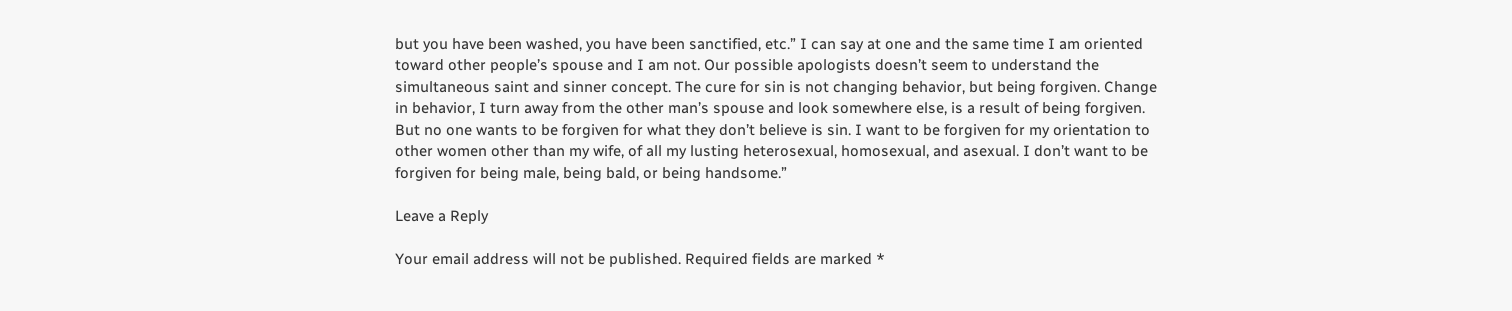but you have been washed, you have been sanctified, etc.” I can say at one and the same time I am oriented toward other people’s spouse and I am not. Our possible apologists doesn’t seem to understand the simultaneous saint and sinner concept. The cure for sin is not changing behavior, but being forgiven. Change in behavior, I turn away from the other man’s spouse and look somewhere else, is a result of being forgiven. But no one wants to be forgiven for what they don’t believe is sin. I want to be forgiven for my orientation to other women other than my wife, of all my lusting heterosexual, homosexual, and asexual. I don’t want to be forgiven for being male, being bald, or being handsome.”

Leave a Reply

Your email address will not be published. Required fields are marked *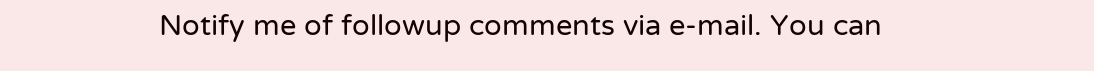Notify me of followup comments via e-mail. You can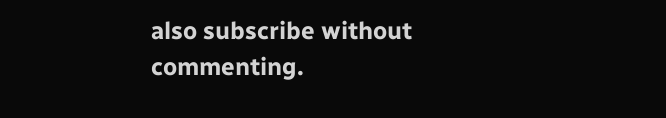also subscribe without commenting.